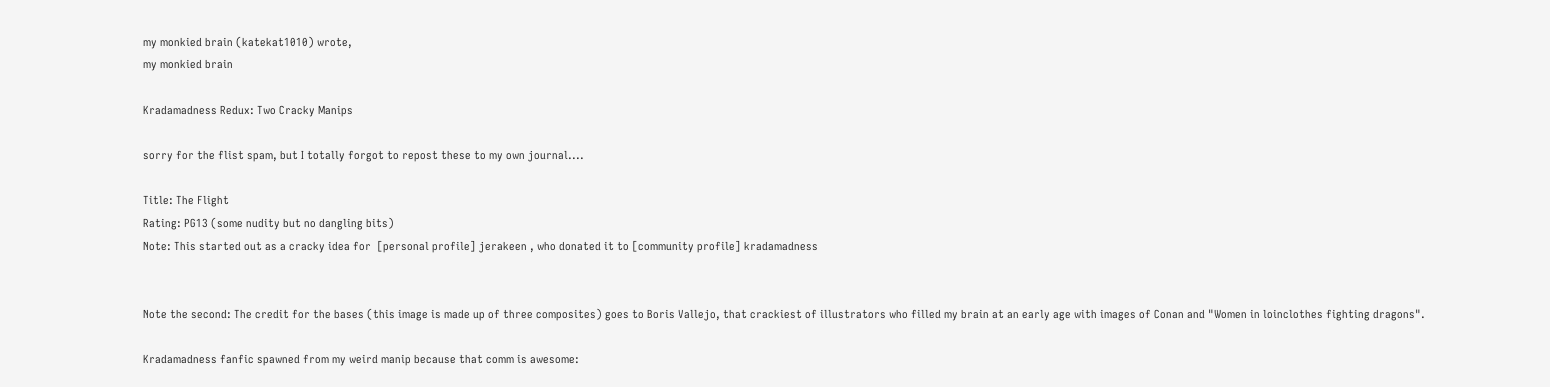my monkied brain (katekat1010) wrote,
my monkied brain

Kradamadness Redux: Two Cracky Manips

sorry for the flist spam, but I totally forgot to repost these to my own journal....

Title: The Flight
Rating: PG13 (some nudity but no dangling bits)
Note: This started out as a cracky idea for  [personal profile] jerakeen , who donated it to [community profile] kradamadness


Note the second: The credit for the bases (this image is made up of three composites) goes to Boris Vallejo, that crackiest of illustrators who filled my brain at an early age with images of Conan and "Women in loinclothes fighting dragons".

Kradamadness fanfic spawned from my weird manip because that comm is awesome: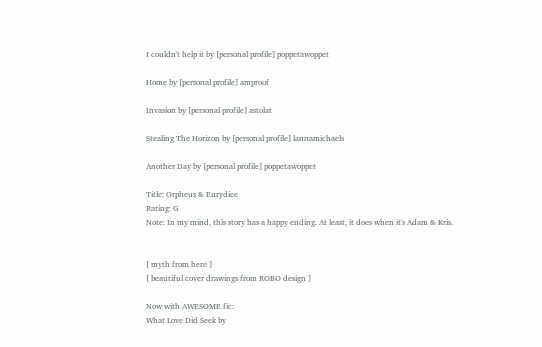I couldn't help it by [personal profile] poppetawoppet

Home by [personal profile] amproof

Invasion by [personal profile] astolat

Stealing The Horizon by [personal profile] lannamichaels

Another Day by [personal profile] poppetawoppet

Title: Orpheus & Eurydice
Rating: G
Note: In my mind, this story has a happy ending. At least, it does when it's Adam & Kris.


[ myth from here ]
[ beautiful cover drawings from ROBO design ]

Now with AWESOME fic:
What Love Did Seek by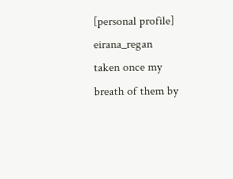[personal profile] eirana_regan
taken once my breath of them by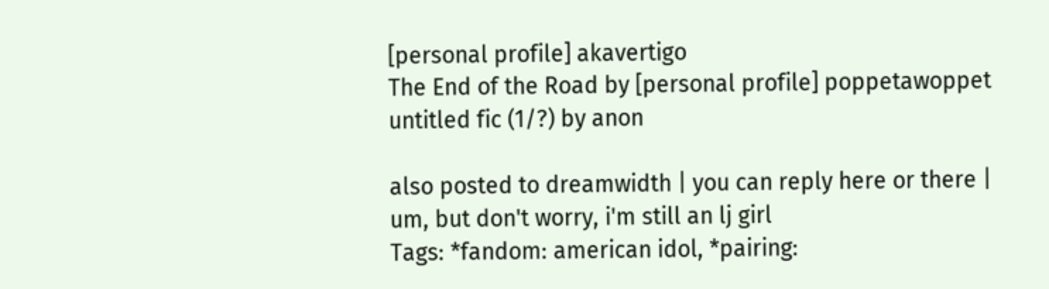[personal profile] akavertigo
The End of the Road by [personal profile] poppetawoppet
untitled fic (1/?) by anon

also posted to dreamwidth | you can reply here or there | um, but don't worry, i'm still an lj girl
Tags: *fandom: american idol, *pairing: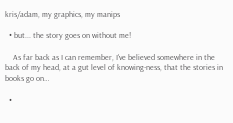kris/adam, my graphics, my manips

  • but... the story goes on without me!

    As far back as I can remember, I've believed somewhere in the back of my head, at a gut level of knowing-ness, that the stories in books go on…

  •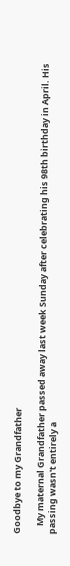Goodbye to my Grandfather

    My maternal Grandfather passed away last week Sunday after celebrating his 98th birthday in April. His passing wasn't entirely a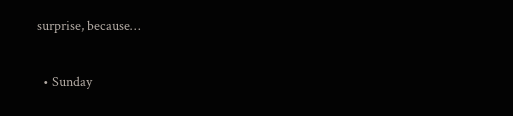surprise, because…

  • Sunday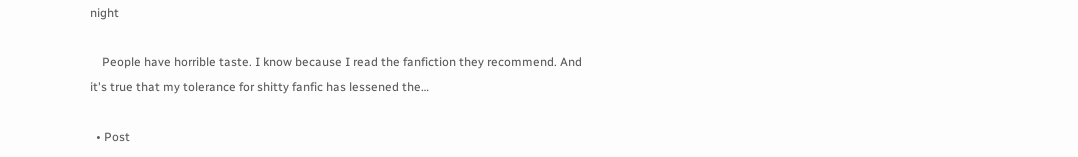night

    People have horrible taste. I know because I read the fanfiction they recommend. And it's true that my tolerance for shitty fanfic has lessened the…

  • Post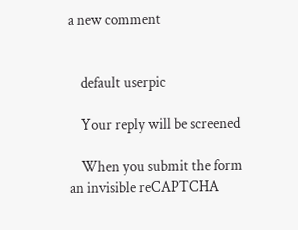a new comment


    default userpic

    Your reply will be screened

    When you submit the form an invisible reCAPTCHA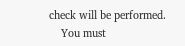check will be performed.
    You must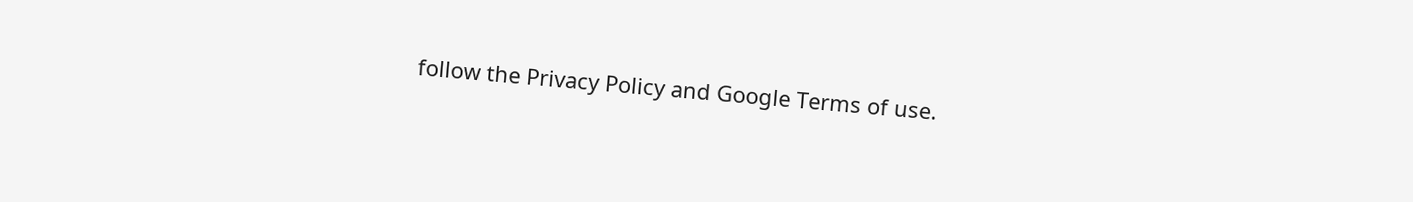follow the Privacy Policy and Google Terms of use.